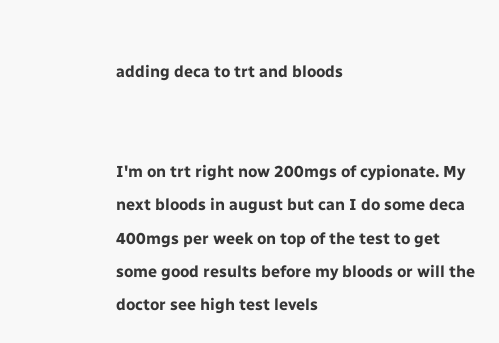adding deca to trt and bloods


I'm on trt right now 200mgs of cypionate. My next bloods in august but can I do some deca 400mgs per week on top of the test to get some good results before my bloods or will the doctor see high test levels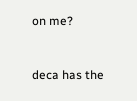on me?


deca has the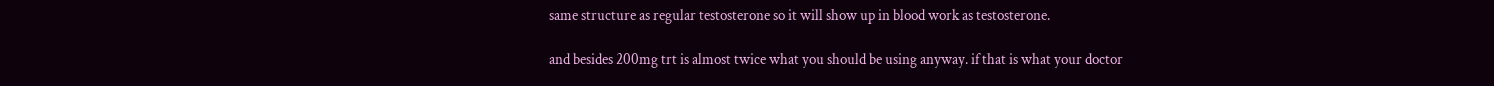same structure as regular testosterone so it will show up in blood work as testosterone.

and besides 200mg trt is almost twice what you should be using anyway. if that is what your doctor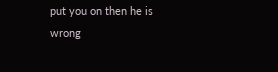put you on then he is wrong